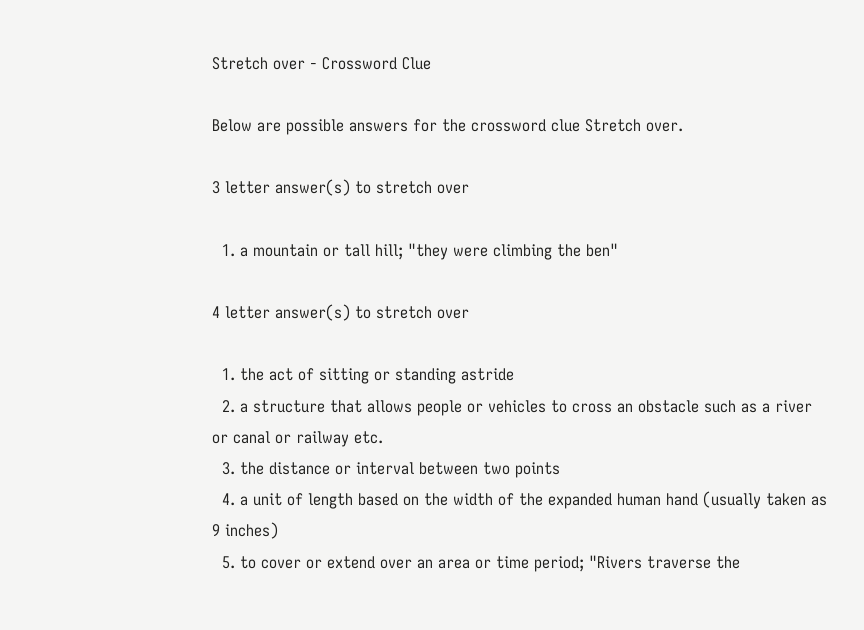Stretch over - Crossword Clue

Below are possible answers for the crossword clue Stretch over.

3 letter answer(s) to stretch over

  1. a mountain or tall hill; "they were climbing the ben"

4 letter answer(s) to stretch over

  1. the act of sitting or standing astride
  2. a structure that allows people or vehicles to cross an obstacle such as a river or canal or railway etc.
  3. the distance or interval between two points
  4. a unit of length based on the width of the expanded human hand (usually taken as 9 inches)
  5. to cover or extend over an area or time period; "Rivers traverse the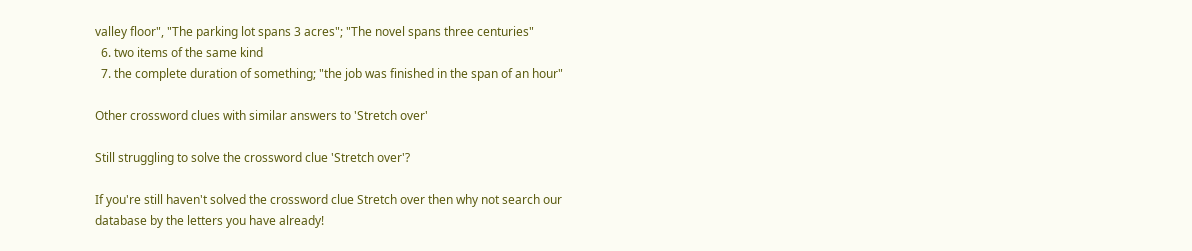valley floor", "The parking lot spans 3 acres"; "The novel spans three centuries"
  6. two items of the same kind
  7. the complete duration of something; "the job was finished in the span of an hour"

Other crossword clues with similar answers to 'Stretch over'

Still struggling to solve the crossword clue 'Stretch over'?

If you're still haven't solved the crossword clue Stretch over then why not search our database by the letters you have already!